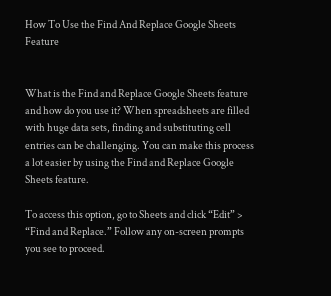How To Use the Find And Replace Google Sheets Feature


What is the Find and Replace Google Sheets feature and how do you use it? When spreadsheets are filled with huge data sets, finding and substituting cell entries can be challenging. You can make this process a lot easier by using the Find and Replace Google Sheets feature.

To access this option, go to Sheets and click “Edit” > “Find and Replace.” Follow any on-screen prompts you see to proceed.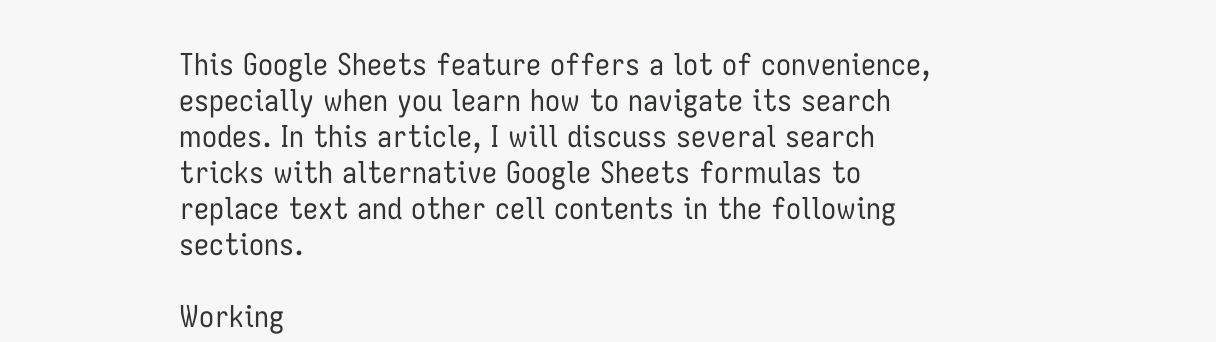This Google Sheets feature offers a lot of convenience, especially when you learn how to navigate its search modes. In this article, I will discuss several search tricks with alternative Google Sheets formulas to replace text and other cell contents in the following sections.

Working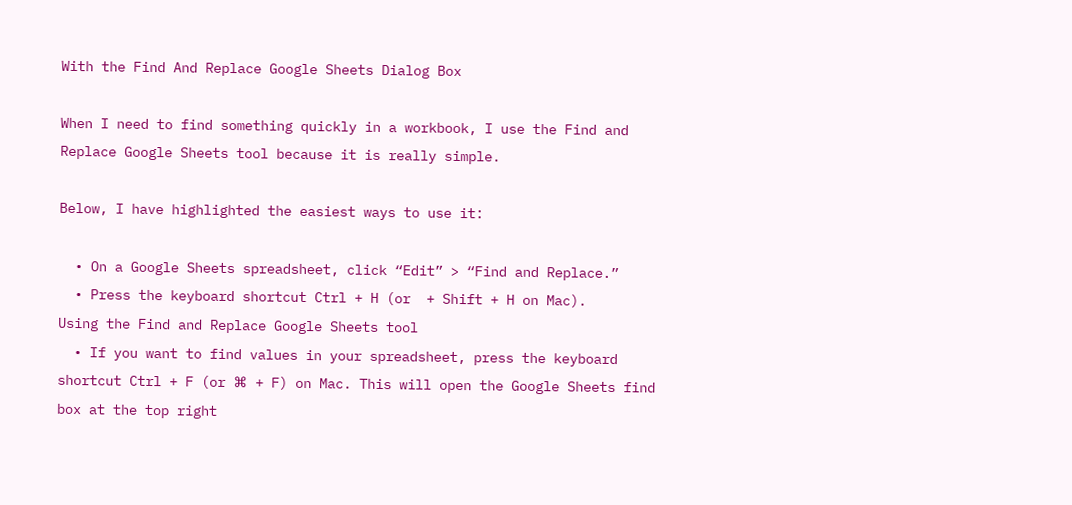With the Find And Replace Google Sheets Dialog Box

When I need to find something quickly in a workbook, I use the Find and Replace Google Sheets tool because it is really simple.

Below, I have highlighted the easiest ways to use it:

  • On a Google Sheets spreadsheet, click “Edit” > “Find and Replace.”
  • Press the keyboard shortcut Ctrl + H (or  + Shift + H on Mac).
Using the Find and Replace Google Sheets tool
  • If you want to find values in your spreadsheet, press the keyboard shortcut Ctrl + F (or ⌘ + F) on Mac. This will open the Google Sheets find box at the top right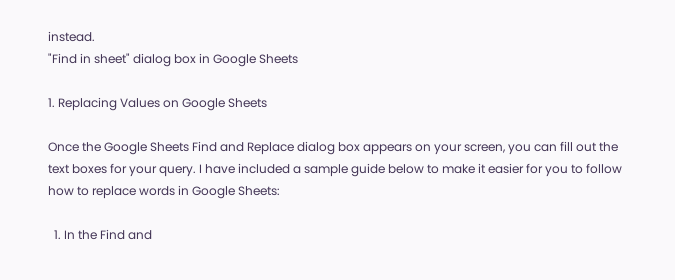instead.
"Find in sheet" dialog box in Google Sheets

1. Replacing Values on Google Sheets

Once the Google Sheets Find and Replace dialog box appears on your screen, you can fill out the text boxes for your query. I have included a sample guide below to make it easier for you to follow how to replace words in Google Sheets:

  1. In the Find and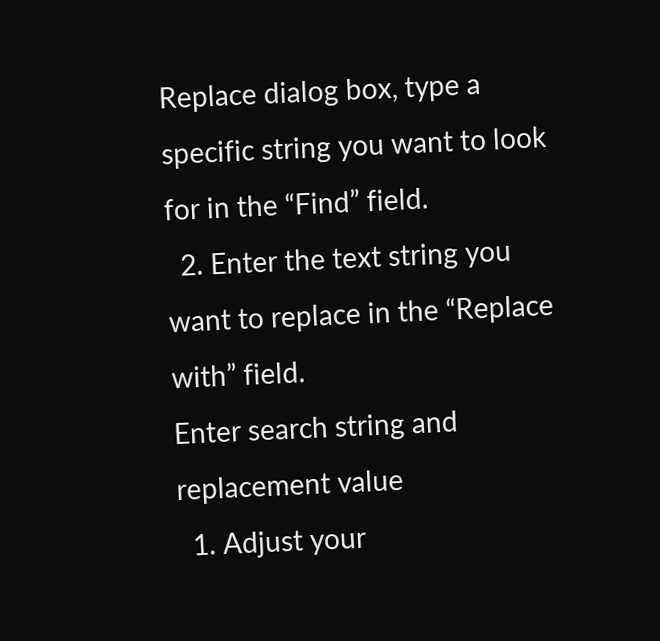Replace dialog box, type a specific string you want to look for in the “Find” field.
  2. Enter the text string you want to replace in the “Replace with” field.
Enter search string and replacement value
  1. Adjust your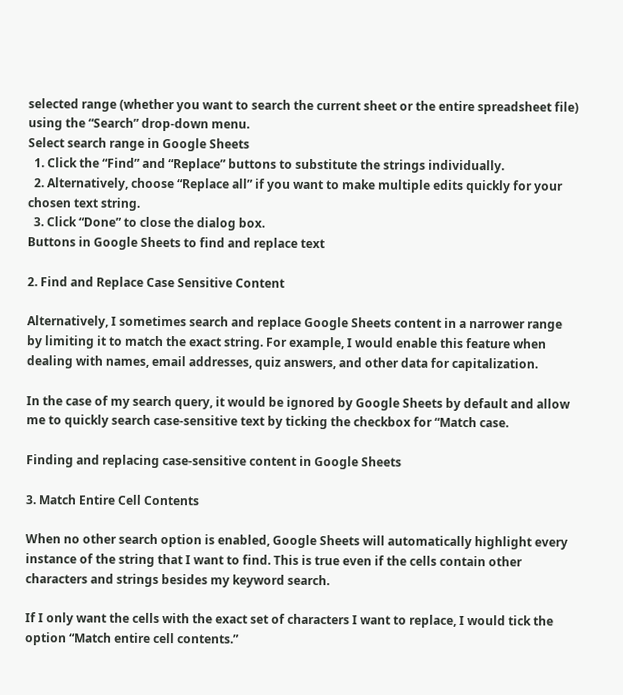selected range (whether you want to search the current sheet or the entire spreadsheet file) using the “Search” drop-down menu.
Select search range in Google Sheets
  1. Click the “Find” and “Replace” buttons to substitute the strings individually.
  2. Alternatively, choose “Replace all” if you want to make multiple edits quickly for your chosen text string.
  3. Click “Done” to close the dialog box.
Buttons in Google Sheets to find and replace text

2. Find and Replace Case Sensitive Content

Alternatively, I sometimes search and replace Google Sheets content in a narrower range by limiting it to match the exact string. For example, I would enable this feature when dealing with names, email addresses, quiz answers, and other data for capitalization.

In the case of my search query, it would be ignored by Google Sheets by default and allow me to quickly search case-sensitive text by ticking the checkbox for “Match case.

Finding and replacing case-sensitive content in Google Sheets

3. Match Entire Cell Contents

When no other search option is enabled, Google Sheets will automatically highlight every instance of the string that I want to find. This is true even if the cells contain other characters and strings besides my keyword search.

If I only want the cells with the exact set of characters I want to replace, I would tick the option “Match entire cell contents.”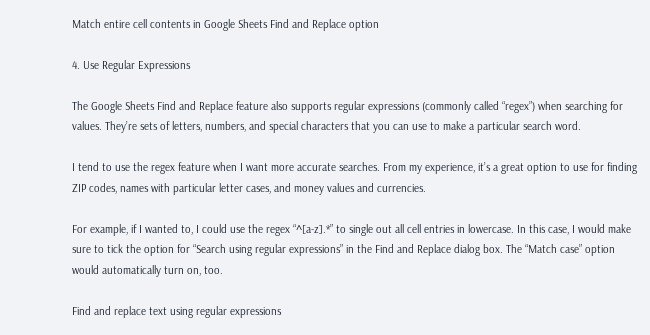Match entire cell contents in Google Sheets Find and Replace option

4. Use Regular Expressions

The Google Sheets Find and Replace feature also supports regular expressions (commonly called “regex”) when searching for values. They’re sets of letters, numbers, and special characters that you can use to make a particular search word.

I tend to use the regex feature when I want more accurate searches. From my experience, it’s a great option to use for finding ZIP codes, names with particular letter cases, and money values and currencies.

For example, if I wanted to, I could use the regex “^[a-z].*” to single out all cell entries in lowercase. In this case, I would make sure to tick the option for “Search using regular expressions” in the Find and Replace dialog box. The “Match case” option would automatically turn on, too.

Find and replace text using regular expressions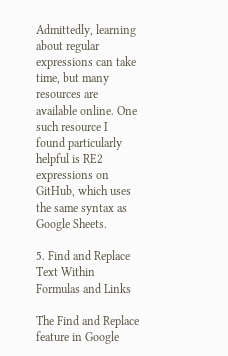Admittedly, learning about regular expressions can take time, but many resources are available online. One such resource I found particularly helpful is RE2 expressions on GitHub, which uses the same syntax as Google Sheets.

5. Find and Replace Text Within Formulas and Links

The Find and Replace feature in Google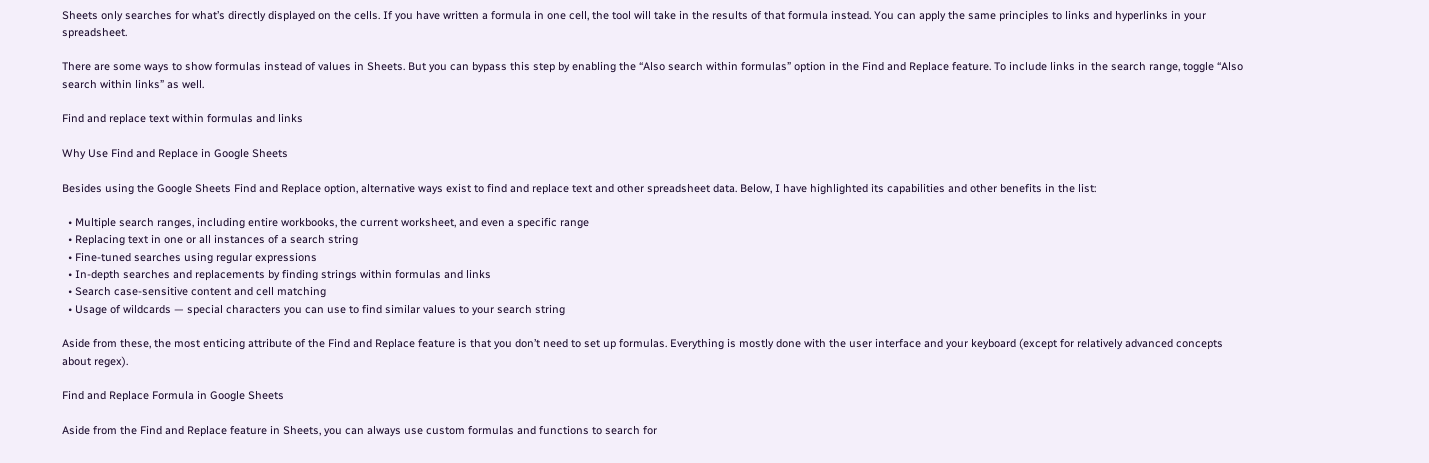Sheets only searches for what’s directly displayed on the cells. If you have written a formula in one cell, the tool will take in the results of that formula instead. You can apply the same principles to links and hyperlinks in your spreadsheet.

There are some ways to show formulas instead of values in Sheets. But you can bypass this step by enabling the “Also search within formulas” option in the Find and Replace feature. To include links in the search range, toggle “Also search within links” as well.

Find and replace text within formulas and links

Why Use Find and Replace in Google Sheets

Besides using the Google Sheets Find and Replace option, alternative ways exist to find and replace text and other spreadsheet data. Below, I have highlighted its capabilities and other benefits in the list:

  • Multiple search ranges, including entire workbooks, the current worksheet, and even a specific range
  • Replacing text in one or all instances of a search string
  • Fine-tuned searches using regular expressions
  • In-depth searches and replacements by finding strings within formulas and links
  • Search case-sensitive content and cell matching
  • Usage of wildcards — special characters you can use to find similar values to your search string

Aside from these, the most enticing attribute of the Find and Replace feature is that you don’t need to set up formulas. Everything is mostly done with the user interface and your keyboard (except for relatively advanced concepts about regex).

Find and Replace Formula in Google Sheets

Aside from the Find and Replace feature in Sheets, you can always use custom formulas and functions to search for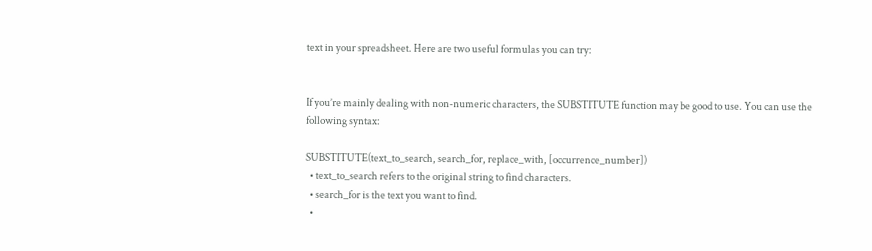text in your spreadsheet. Here are two useful formulas you can try:


If you’re mainly dealing with non-numeric characters, the SUBSTITUTE function may be good to use. You can use the following syntax:

SUBSTITUTE(text_to_search, search_for, replace_with, [occurrence_number])
  • text_to_search refers to the original string to find characters.
  • search_for is the text you want to find.
  •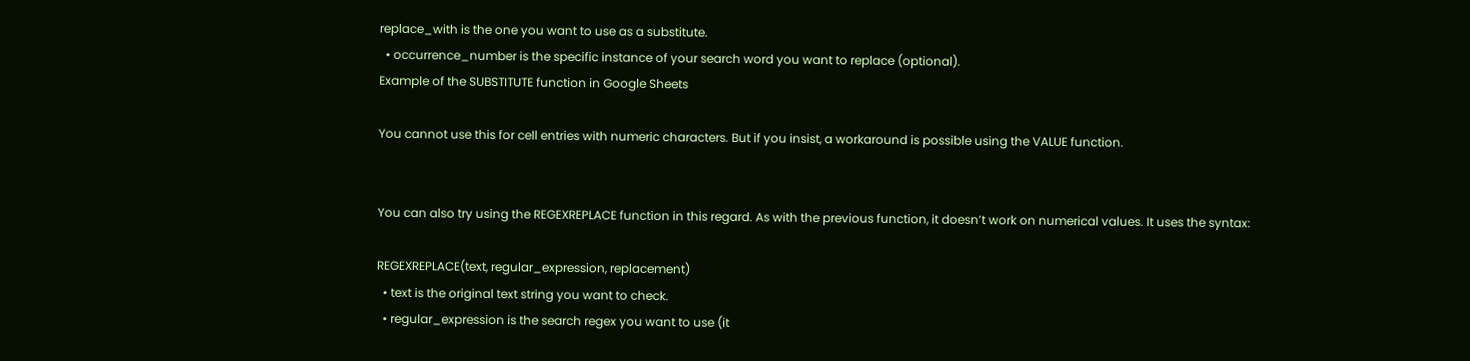replace_with is the one you want to use as a substitute.
  • occurrence_number is the specific instance of your search word you want to replace (optional).
Example of the SUBSTITUTE function in Google Sheets

You cannot use this for cell entries with numeric characters. But if you insist, a workaround is possible using the VALUE function.


You can also try using the REGEXREPLACE function in this regard. As with the previous function, it doesn’t work on numerical values. It uses the syntax:

REGEXREPLACE(text, regular_expression, replacement)
  • text is the original text string you want to check.
  • regular_expression is the search regex you want to use (it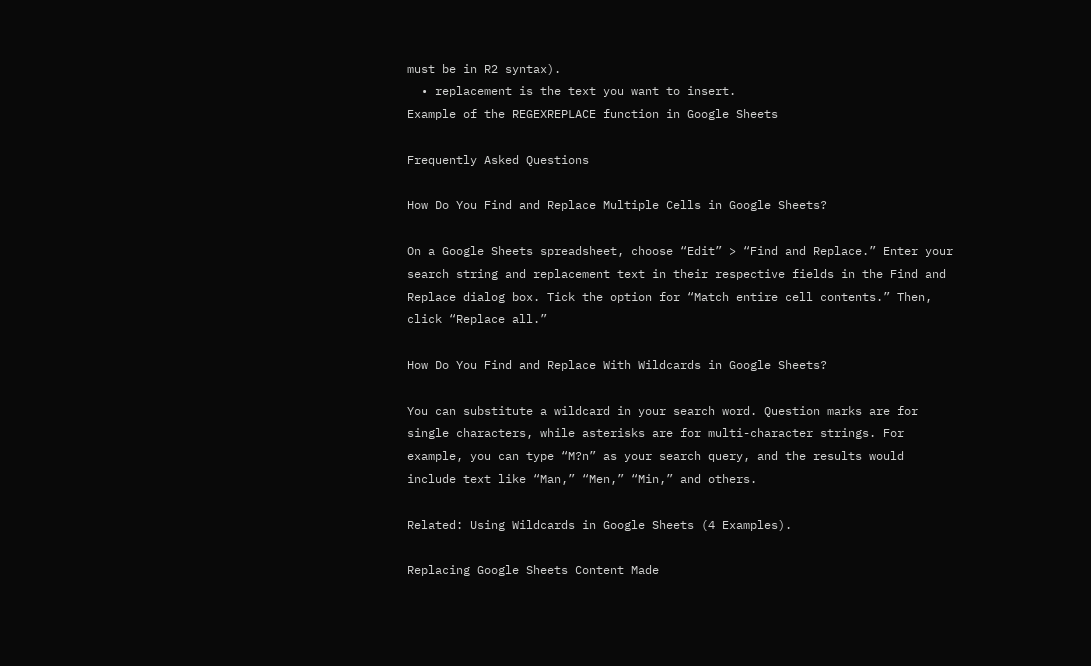must be in R2 syntax).
  • replacement is the text you want to insert.
Example of the REGEXREPLACE function in Google Sheets

Frequently Asked Questions

How Do You Find and Replace Multiple Cells in Google Sheets?

On a Google Sheets spreadsheet, choose “Edit” > “Find and Replace.” Enter your search string and replacement text in their respective fields in the Find and Replace dialog box. Tick the option for “Match entire cell contents.” Then, click “Replace all.”

How Do You Find and Replace With Wildcards in Google Sheets?

You can substitute a wildcard in your search word. Question marks are for single characters, while asterisks are for multi-character strings. For example, you can type “M?n” as your search query, and the results would include text like “Man,” “Men,” “Min,” and others.

Related: Using Wildcards in Google Sheets (4 Examples).

Replacing Google Sheets Content Made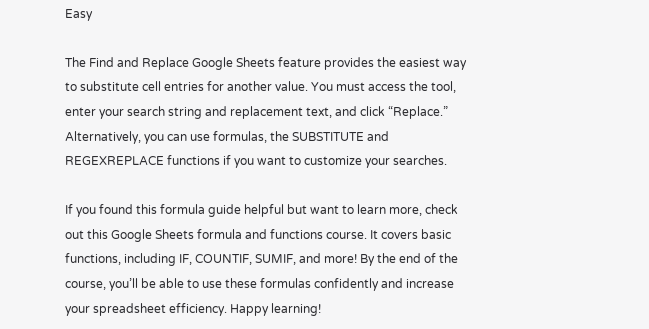Easy

The Find and Replace Google Sheets feature provides the easiest way to substitute cell entries for another value. You must access the tool, enter your search string and replacement text, and click “Replace.” Alternatively, you can use formulas, the SUBSTITUTE and REGEXREPLACE functions if you want to customize your searches.

If you found this formula guide helpful but want to learn more, check out this Google Sheets formula and functions course. It covers basic functions, including IF, COUNTIF, SUMIF, and more! By the end of the course, you’ll be able to use these formulas confidently and increase your spreadsheet efficiency. Happy learning!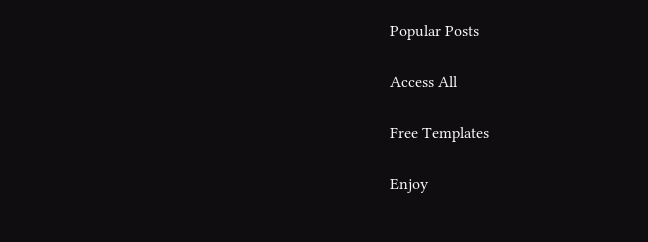Popular Posts

Access All

Free Templates

Enjoy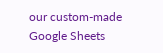our custom-made Google Sheets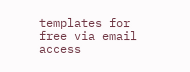templates for free via email access